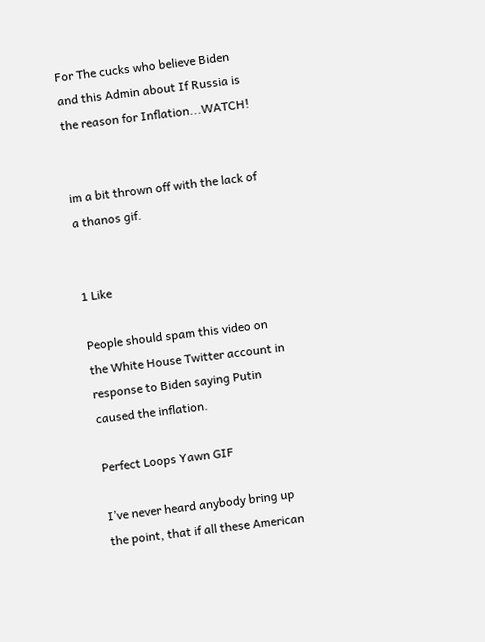For The cucks who believe Biden and this Admin about If Russia is the reason for Inflation...WATCH!


im a bit thrown off with the lack of a thanos gif.


1 Like

People should spam this video on the White House Twitter account in response to Biden saying Putin caused the inflation.

Perfect Loops Yawn GIF

I’ve never heard anybody bring up the point, that if all these American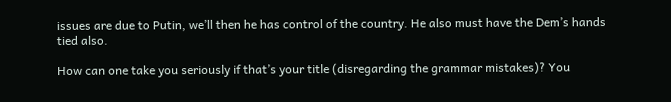issues are due to Putin, we’ll then he has control of the country. He also must have the Dem’s hands tied also.

How can one take you seriously if that’s your title (disregarding the grammar mistakes)? You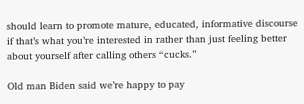should learn to promote mature, educated, informative discourse if that’s what you’re interested in rather than just feeling better about yourself after calling others “cucks.”

Old man Biden said we’re happy to pay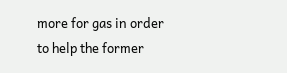more for gas in order to help the former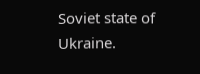Soviet state of Ukraine.